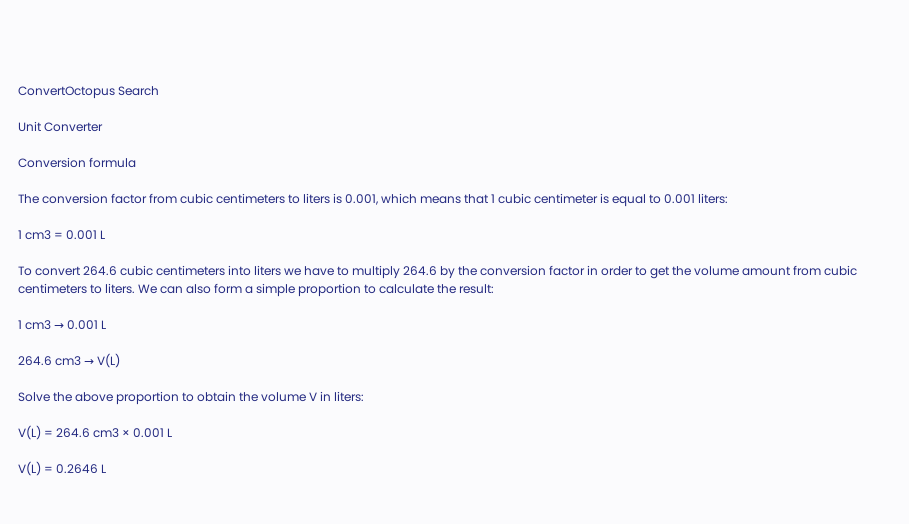ConvertOctopus Search

Unit Converter

Conversion formula

The conversion factor from cubic centimeters to liters is 0.001, which means that 1 cubic centimeter is equal to 0.001 liters:

1 cm3 = 0.001 L

To convert 264.6 cubic centimeters into liters we have to multiply 264.6 by the conversion factor in order to get the volume amount from cubic centimeters to liters. We can also form a simple proportion to calculate the result:

1 cm3 → 0.001 L

264.6 cm3 → V(L)

Solve the above proportion to obtain the volume V in liters:

V(L) = 264.6 cm3 × 0.001 L

V(L) = 0.2646 L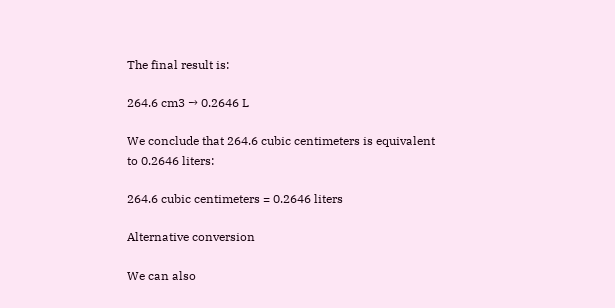The final result is:

264.6 cm3 → 0.2646 L

We conclude that 264.6 cubic centimeters is equivalent to 0.2646 liters:

264.6 cubic centimeters = 0.2646 liters

Alternative conversion

We can also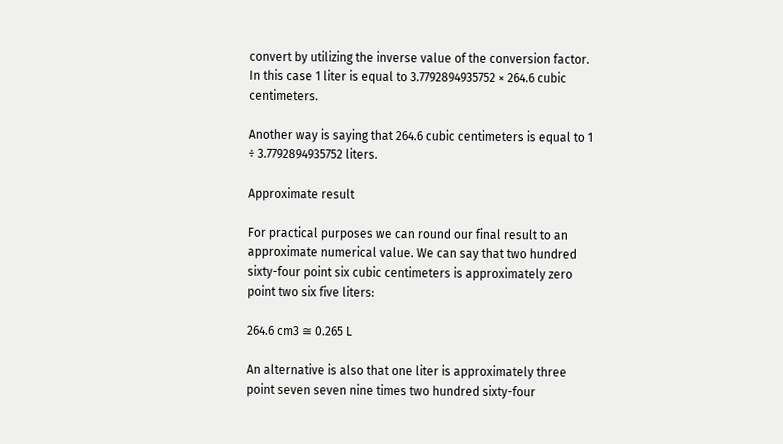convert by utilizing the inverse value of the conversion factor. In this case 1 liter is equal to 3.7792894935752 × 264.6 cubic centimeters.

Another way is saying that 264.6 cubic centimeters is equal to 1 ÷ 3.7792894935752 liters.

Approximate result

For practical purposes we can round our final result to an approximate numerical value. We can say that two hundred sixty-four point six cubic centimeters is approximately zero point two six five liters:

264.6 cm3 ≅ 0.265 L

An alternative is also that one liter is approximately three point seven seven nine times two hundred sixty-four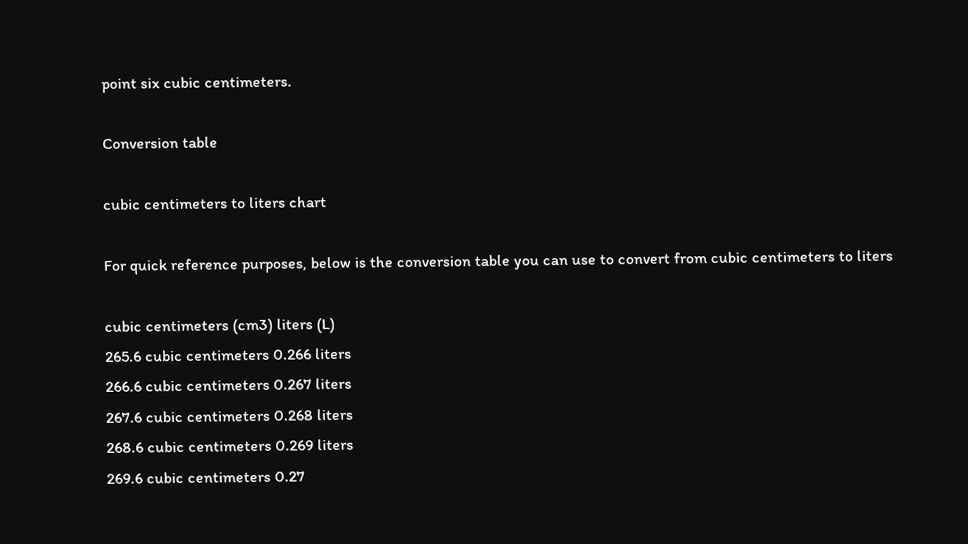point six cubic centimeters.

Conversion table

cubic centimeters to liters chart

For quick reference purposes, below is the conversion table you can use to convert from cubic centimeters to liters

cubic centimeters (cm3) liters (L)
265.6 cubic centimeters 0.266 liters
266.6 cubic centimeters 0.267 liters
267.6 cubic centimeters 0.268 liters
268.6 cubic centimeters 0.269 liters
269.6 cubic centimeters 0.27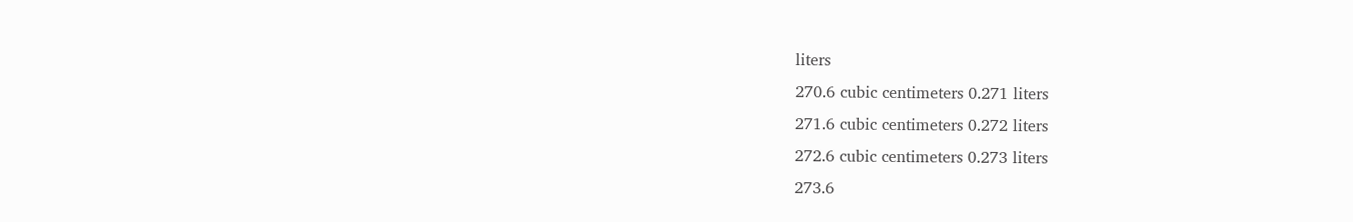liters
270.6 cubic centimeters 0.271 liters
271.6 cubic centimeters 0.272 liters
272.6 cubic centimeters 0.273 liters
273.6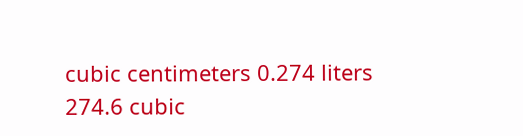cubic centimeters 0.274 liters
274.6 cubic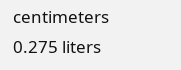centimeters 0.275 liters